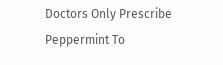Doctors Only Prescribe Peppermint To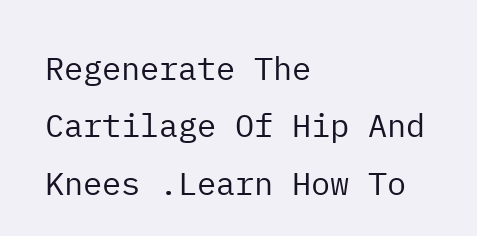Regenerate The Cartilage Of Hip And Knees .Learn How To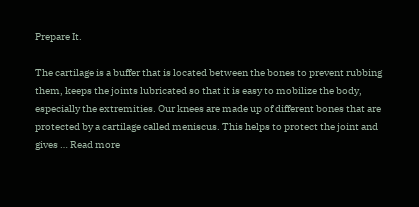Prepare It.

The cartilage is a buffer that is located between the bones to prevent rubbing them, keeps the joints lubricated so that it is easy to mobilize the body, especially the extremities. Our knees are made up of different bones that are protected by a cartilage called meniscus. This helps to protect the joint and gives … Read more